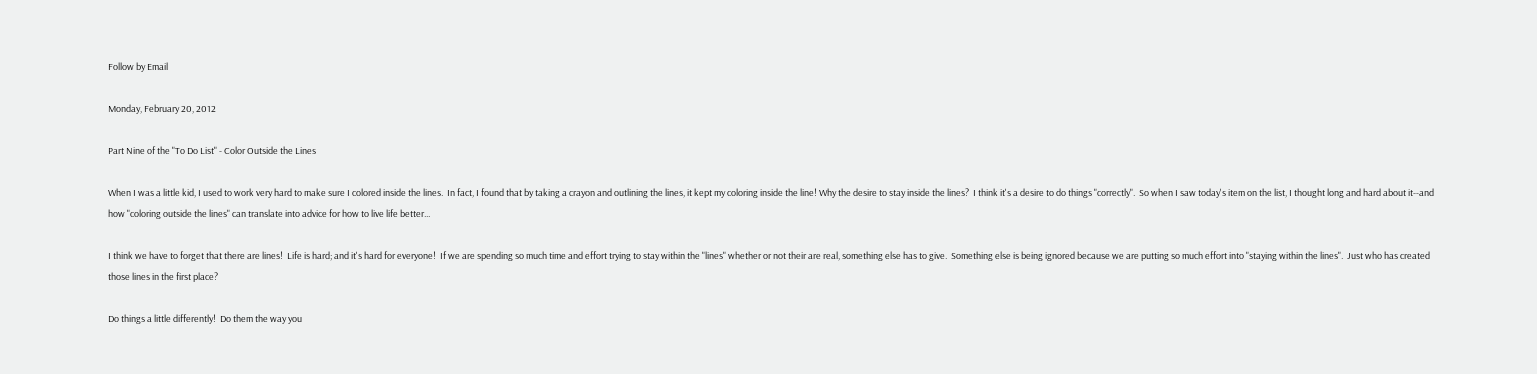Follow by Email

Monday, February 20, 2012

Part Nine of the "To Do List" - Color Outside the Lines

When I was a little kid, I used to work very hard to make sure I colored inside the lines.  In fact, I found that by taking a crayon and outlining the lines, it kept my coloring inside the line! Why the desire to stay inside the lines?  I think it's a desire to do things "correctly".  So when I saw today's item on the list, I thought long and hard about it--and how "coloring outside the lines" can translate into advice for how to live life better...

I think we have to forget that there are lines!  Life is hard; and it's hard for everyone!  If we are spending so much time and effort trying to stay within the "lines" whether or not their are real, something else has to give.  Something else is being ignored because we are putting so much effort into "staying within the lines".  Just who has created those lines in the first place?

Do things a little differently!  Do them the way you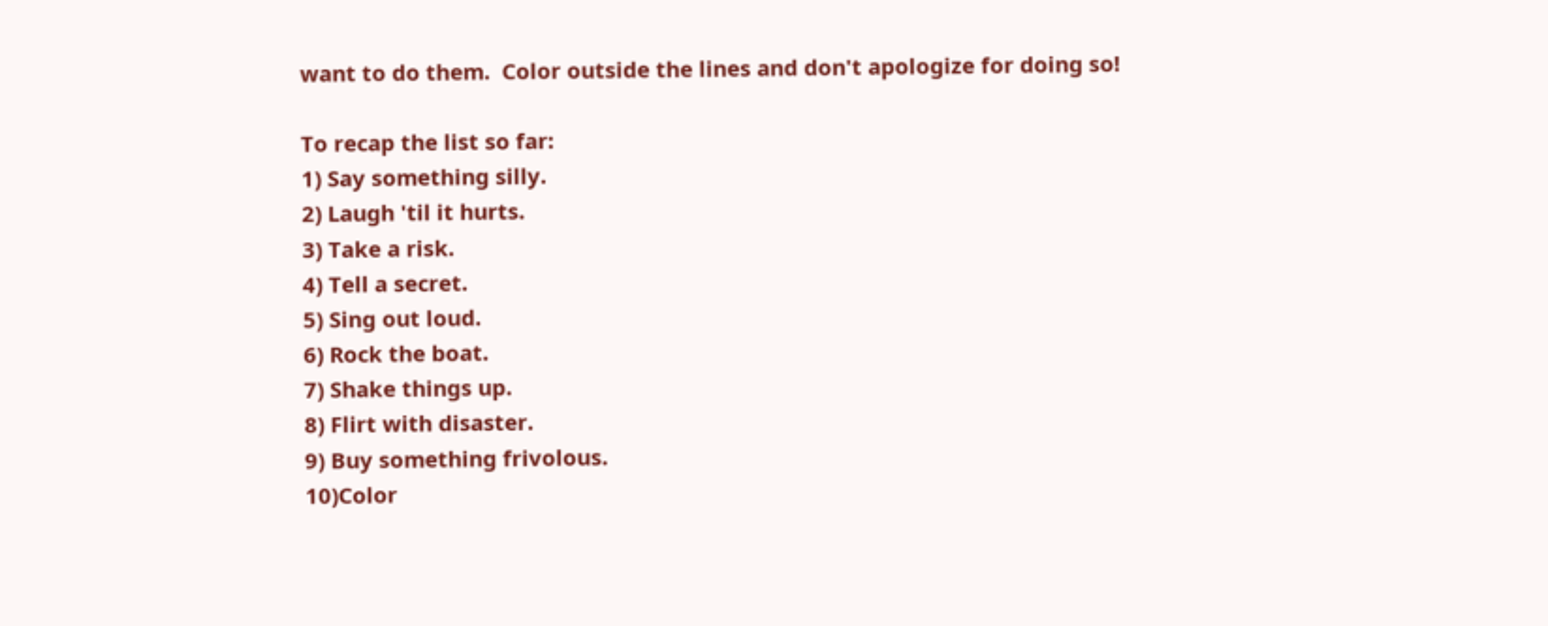want to do them.  Color outside the lines and don't apologize for doing so!

To recap the list so far:
1) Say something silly.
2) Laugh 'til it hurts.
3) Take a risk.
4) Tell a secret.
5) Sing out loud.
6) Rock the boat.
7) Shake things up.
8) Flirt with disaster.
9) Buy something frivolous.
10)Color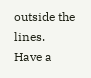outside the lines.
Have a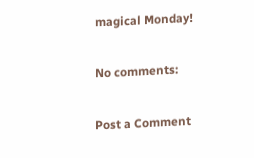magical Monday!

No comments:

Post a Comment